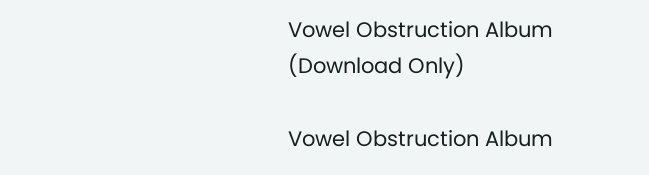Vowel Obstruction Album (Download Only)

Vowel Obstruction Album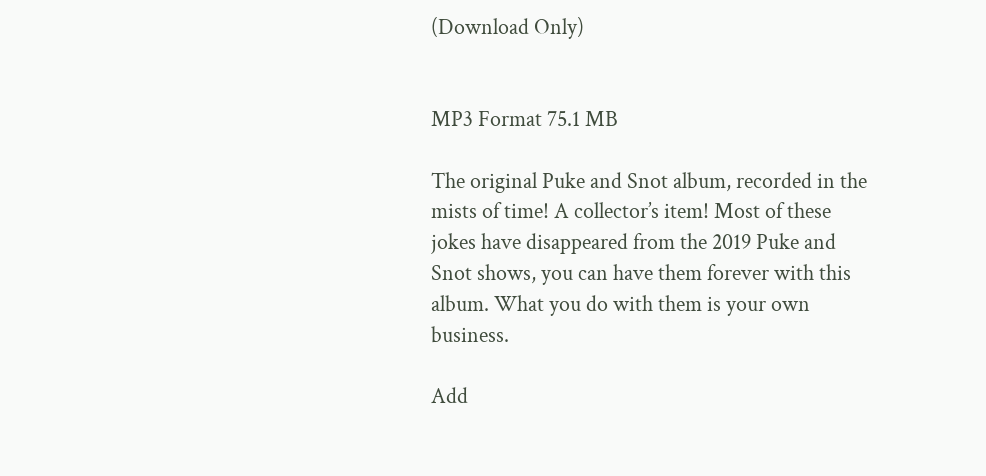(Download Only)


MP3 Format 75.1 MB

The original Puke and Snot album, recorded in the mists of time! A collector’s item! Most of these jokes have disappeared from the 2019 Puke and Snot shows, you can have them forever with this album. What you do with them is your own business.

Add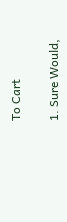To Cart

1. Sure Would,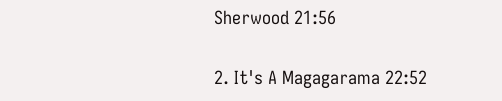Sherwood 21:56

2. It's A Magagarama 22:52